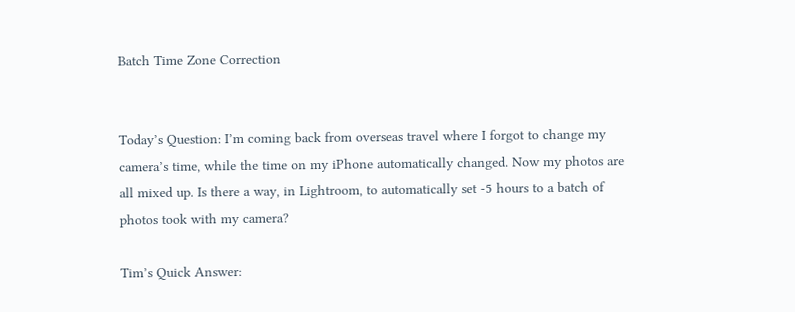Batch Time Zone Correction


Today’s Question: I’m coming back from overseas travel where I forgot to change my camera’s time, while the time on my iPhone automatically changed. Now my photos are all mixed up. Is there a way, in Lightroom, to automatically set -5 hours to a batch of photos took with my camera?

Tim’s Quick Answer: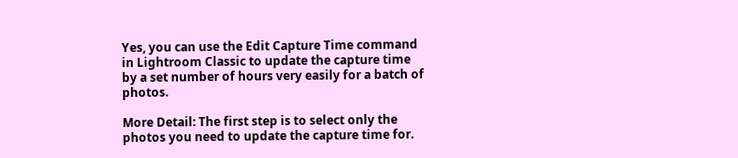Yes, you can use the Edit Capture Time command in Lightroom Classic to update the capture time by a set number of hours very easily for a batch of photos.

More Detail: The first step is to select only the photos you need to update the capture time for.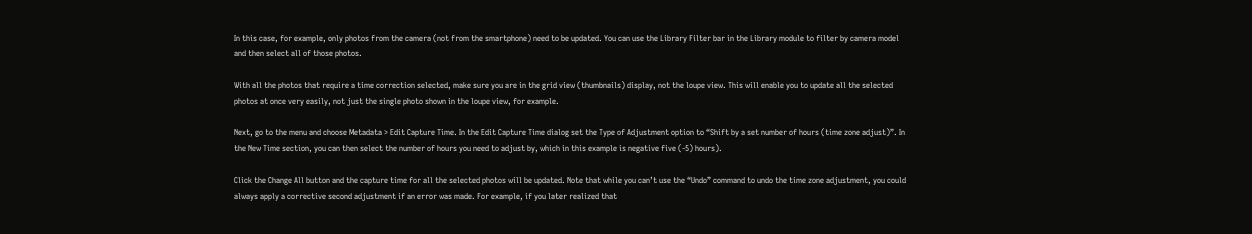In this case, for example, only photos from the camera (not from the smartphone) need to be updated. You can use the Library Filter bar in the Library module to filter by camera model and then select all of those photos.

With all the photos that require a time correction selected, make sure you are in the grid view (thumbnails) display, not the loupe view. This will enable you to update all the selected photos at once very easily, not just the single photo shown in the loupe view, for example.

Next, go to the menu and choose Metadata > Edit Capture Time. In the Edit Capture Time dialog set the Type of Adjustment option to “Shift by a set number of hours (time zone adjust)”. In the New Time section, you can then select the number of hours you need to adjust by, which in this example is negative five (-5) hours).

Click the Change All button and the capture time for all the selected photos will be updated. Note that while you can’t use the “Undo” command to undo the time zone adjustment, you could always apply a corrective second adjustment if an error was made. For example, if you later realized that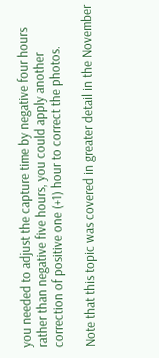you needed to adjust the capture time by negative four hours rather than negative five hours, you could apply another correction of positive one (+1) hour to correct the photos.

Note that this topic was covered in greater detail in the November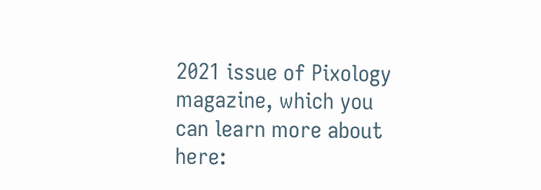2021 issue of Pixology magazine, which you can learn more about here: